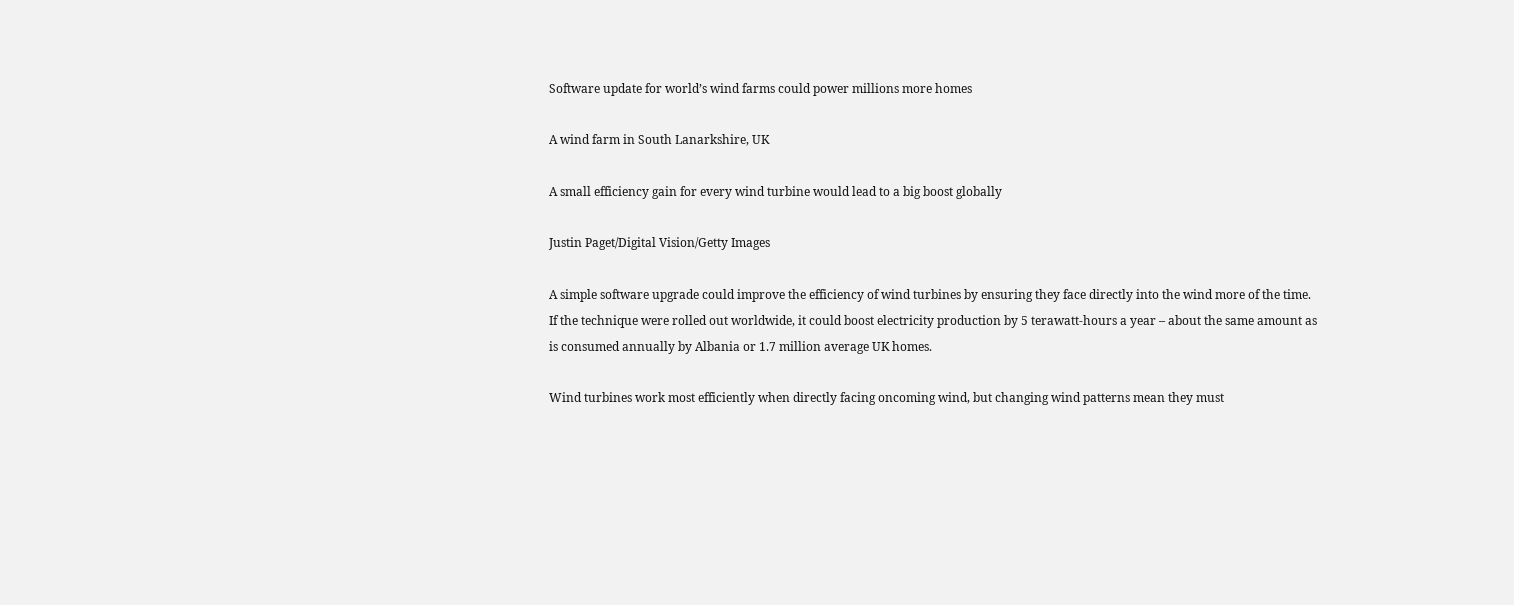Software update for world’s wind farms could power millions more homes

A wind farm in South Lanarkshire, UK

A small efficiency gain for every wind turbine would lead to a big boost globally

Justin Paget/Digital Vision/Getty Images

A simple software upgrade could improve the efficiency of wind turbines by ensuring they face directly into the wind more of the time. If the technique were rolled out worldwide, it could boost electricity production by 5 terawatt-hours a year – about the same amount as is consumed annually by Albania or 1.7 million average UK homes.

Wind turbines work most efficiently when directly facing oncoming wind, but changing wind patterns mean they must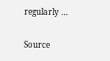regularly …

Source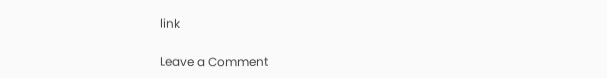link

Leave a Comment